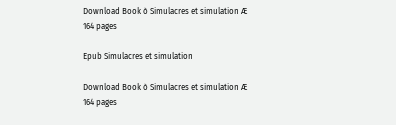Download Book ò Simulacres et simulation Æ 164 pages

Epub Simulacres et simulation

Download Book ò Simulacres et simulation Æ 164 pages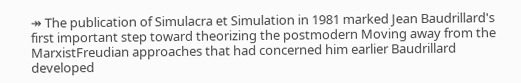↠ The publication of Simulacra et Simulation in 1981 marked Jean Baudrillard's first important step toward theorizing the postmodern Moving away from the MarxistFreudian approaches that had concerned him earlier Baudrillard developed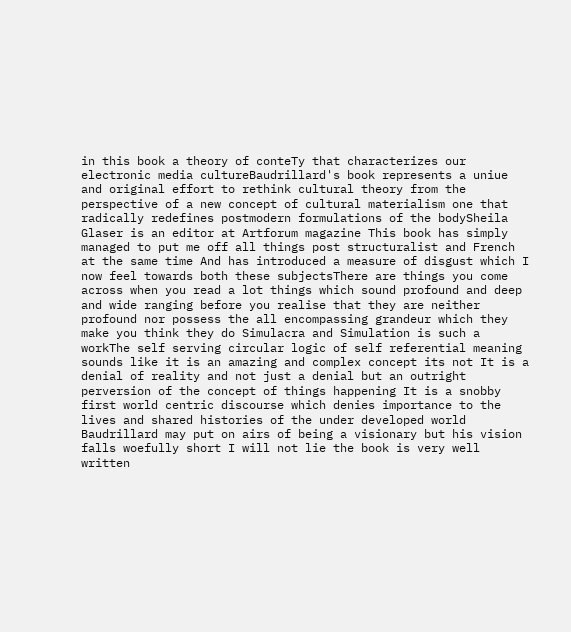in this book a theory of conteTy that characterizes our electronic media cultureBaudrillard's book represents a uniue and original effort to rethink cultural theory from the perspective of a new concept of cultural materialism one that radically redefines postmodern formulations of the bodySheila Glaser is an editor at Artforum magazine This book has simply managed to put me off all things post structuralist and French at the same time And has introduced a measure of disgust which I now feel towards both these subjectsThere are things you come across when you read a lot things which sound profound and deep and wide ranging before you realise that they are neither profound nor possess the all encompassing grandeur which they make you think they do Simulacra and Simulation is such a workThe self serving circular logic of self referential meaning sounds like it is an amazing and complex concept its not It is a denial of reality and not just a denial but an outright perversion of the concept of things happening It is a snobby first world centric discourse which denies importance to the lives and shared histories of the under developed world Baudrillard may put on airs of being a visionary but his vision falls woefully short I will not lie the book is very well written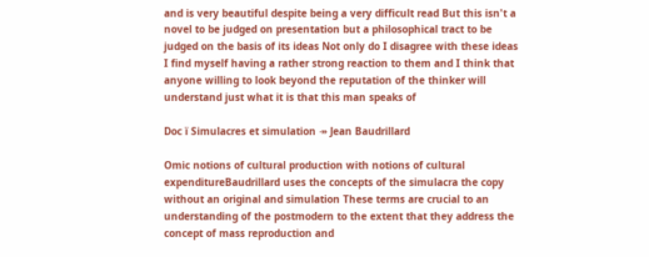and is very beautiful despite being a very difficult read But this isn't a novel to be judged on presentation but a philosophical tract to be judged on the basis of its ideas Not only do I disagree with these ideas I find myself having a rather strong reaction to them and I think that anyone willing to look beyond the reputation of the thinker will understand just what it is that this man speaks of

Doc ï Simulacres et simulation ↠ Jean Baudrillard

Omic notions of cultural production with notions of cultural expenditureBaudrillard uses the concepts of the simulacra the copy without an original and simulation These terms are crucial to an understanding of the postmodern to the extent that they address the concept of mass reproduction and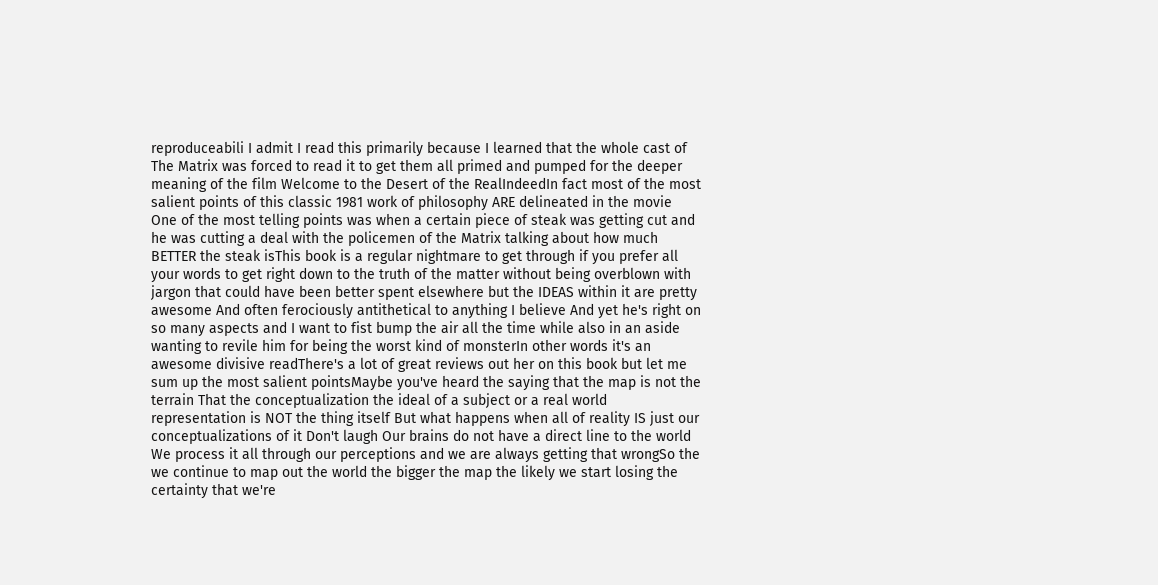reproduceabili I admit I read this primarily because I learned that the whole cast of The Matrix was forced to read it to get them all primed and pumped for the deeper meaning of the film Welcome to the Desert of the RealIndeedIn fact most of the most salient points of this classic 1981 work of philosophy ARE delineated in the movie One of the most telling points was when a certain piece of steak was getting cut and he was cutting a deal with the policemen of the Matrix talking about how much BETTER the steak isThis book is a regular nightmare to get through if you prefer all your words to get right down to the truth of the matter without being overblown with jargon that could have been better spent elsewhere but the IDEAS within it are pretty awesome And often ferociously antithetical to anything I believe And yet he's right on so many aspects and I want to fist bump the air all the time while also in an aside wanting to revile him for being the worst kind of monsterIn other words it's an awesome divisive readThere's a lot of great reviews out her on this book but let me sum up the most salient pointsMaybe you've heard the saying that the map is not the terrain That the conceptualization the ideal of a subject or a real world representation is NOT the thing itself But what happens when all of reality IS just our conceptualizations of it Don't laugh Our brains do not have a direct line to the world We process it all through our perceptions and we are always getting that wrongSo the we continue to map out the world the bigger the map the likely we start losing the certainty that we're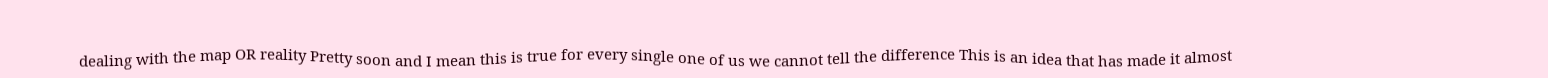dealing with the map OR reality Pretty soon and I mean this is true for every single one of us we cannot tell the difference This is an idea that has made it almost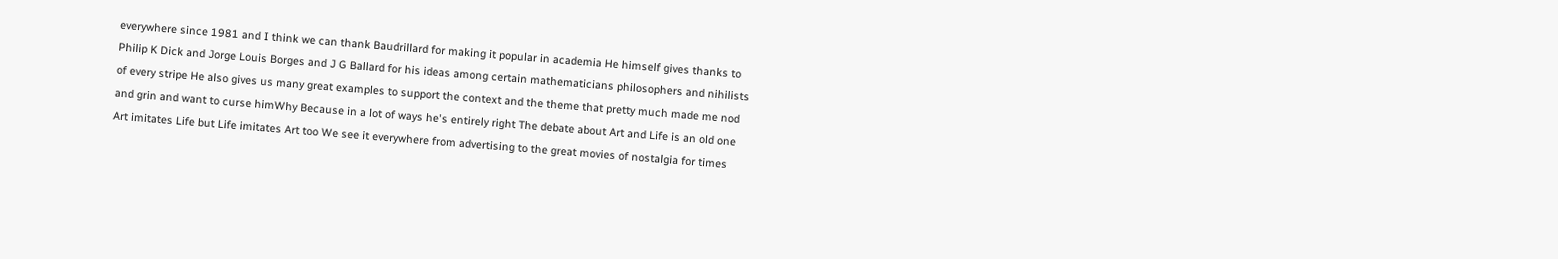everywhere since 1981 and I think we can thank Baudrillard for making it popular in academia He himself gives thanks to Philip K Dick and Jorge Louis Borges and J G Ballard for his ideas among certain mathematicians philosophers and nihilists of every stripe He also gives us many great examples to support the context and the theme that pretty much made me nod and grin and want to curse himWhy Because in a lot of ways he's entirely right The debate about Art and Life is an old one Art imitates Life but Life imitates Art too We see it everywhere from advertising to the great movies of nostalgia for times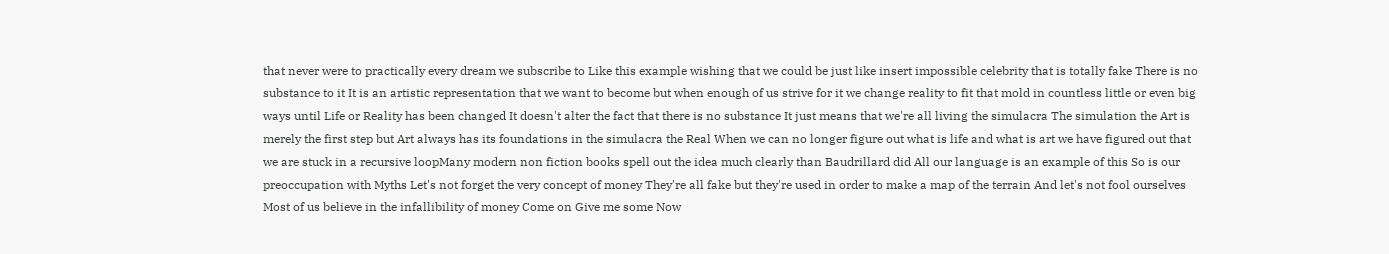that never were to practically every dream we subscribe to Like this example wishing that we could be just like insert impossible celebrity that is totally fake There is no substance to it It is an artistic representation that we want to become but when enough of us strive for it we change reality to fit that mold in countless little or even big ways until Life or Reality has been changed It doesn't alter the fact that there is no substance It just means that we're all living the simulacra The simulation the Art is merely the first step but Art always has its foundations in the simulacra the Real When we can no longer figure out what is life and what is art we have figured out that we are stuck in a recursive loopMany modern non fiction books spell out the idea much clearly than Baudrillard did All our language is an example of this So is our preoccupation with Myths Let's not forget the very concept of money They're all fake but they're used in order to make a map of the terrain And let's not fool ourselves Most of us believe in the infallibility of money Come on Give me some Now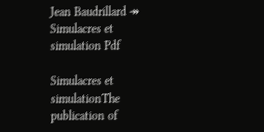Jean Baudrillard ↠ Simulacres et simulation Pdf

Simulacres et simulationThe publication of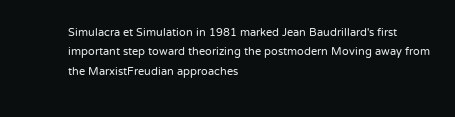Simulacra et Simulation in 1981 marked Jean Baudrillard's first important step toward theorizing the postmodern Moving away from the MarxistFreudian approaches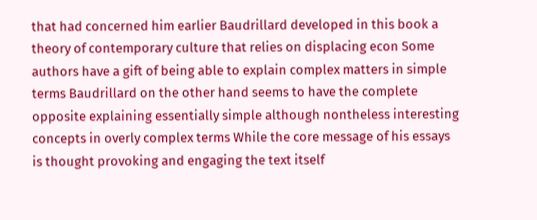that had concerned him earlier Baudrillard developed in this book a theory of contemporary culture that relies on displacing econ Some authors have a gift of being able to explain complex matters in simple terms Baudrillard on the other hand seems to have the complete opposite explaining essentially simple although nontheless interesting concepts in overly complex terms While the core message of his essays is thought provoking and engaging the text itself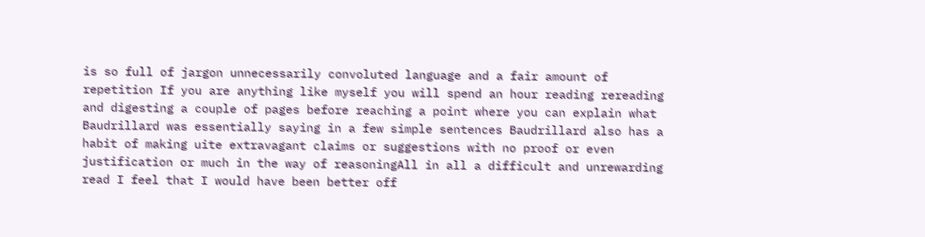is so full of jargon unnecessarily convoluted language and a fair amount of repetition If you are anything like myself you will spend an hour reading rereading and digesting a couple of pages before reaching a point where you can explain what Baudrillard was essentially saying in a few simple sentences Baudrillard also has a habit of making uite extravagant claims or suggestions with no proof or even justification or much in the way of reasoningAll in all a difficult and unrewarding read I feel that I would have been better off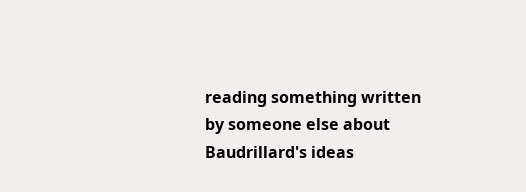reading something written by someone else about Baudrillard's ideas